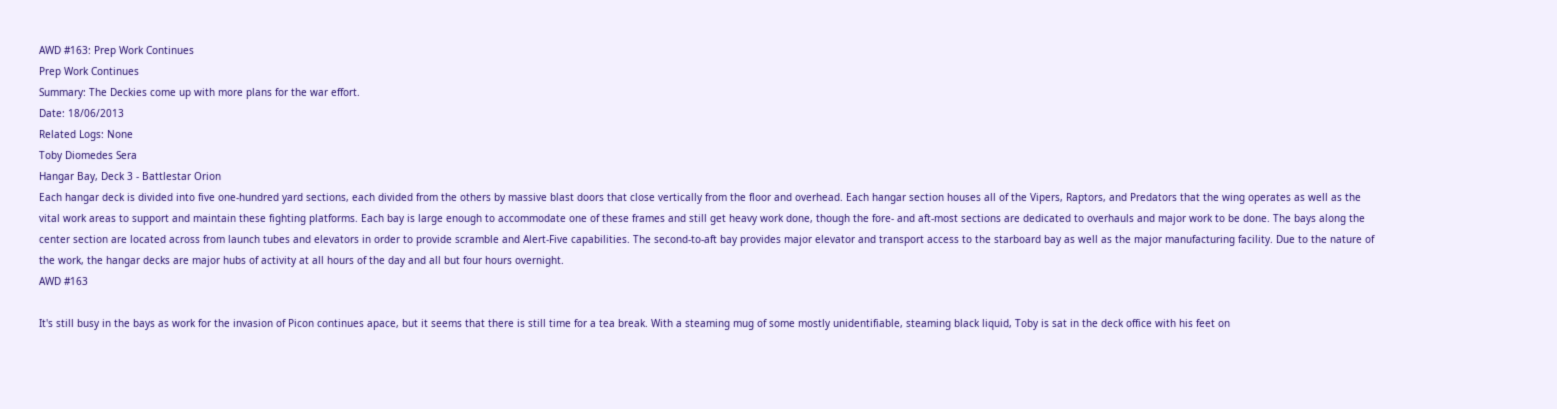AWD #163: Prep Work Continues
Prep Work Continues
Summary: The Deckies come up with more plans for the war effort.
Date: 18/06/2013
Related Logs: None
Toby Diomedes Sera
Hangar Bay, Deck 3 - Battlestar Orion
Each hangar deck is divided into five one-hundred yard sections, each divided from the others by massive blast doors that close vertically from the floor and overhead. Each hangar section houses all of the Vipers, Raptors, and Predators that the wing operates as well as the vital work areas to support and maintain these fighting platforms. Each bay is large enough to accommodate one of these frames and still get heavy work done, though the fore- and aft-most sections are dedicated to overhauls and major work to be done. The bays along the center section are located across from launch tubes and elevators in order to provide scramble and Alert-Five capabilities. The second-to-aft bay provides major elevator and transport access to the starboard bay as well as the major manufacturing facility. Due to the nature of the work, the hangar decks are major hubs of activity at all hours of the day and all but four hours overnight.
AWD #163

It's still busy in the bays as work for the invasion of Picon continues apace, but it seems that there is still time for a tea break. With a steaming mug of some mostly unidentifiable, steaming black liquid, Toby is sat in the deck office with his feet on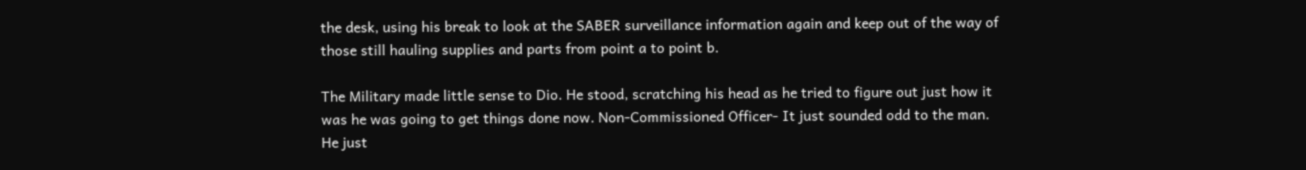the desk, using his break to look at the SABER surveillance information again and keep out of the way of those still hauling supplies and parts from point a to point b.

The Military made little sense to Dio. He stood, scratching his head as he tried to figure out just how it was he was going to get things done now. Non-Commissioned Officer- It just sounded odd to the man. He just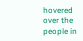hovered over the people in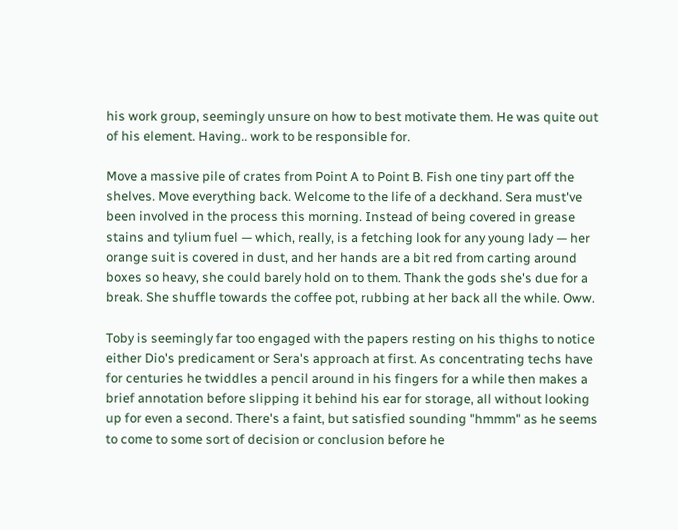his work group, seemingly unsure on how to best motivate them. He was quite out of his element. Having.. work to be responsible for.

Move a massive pile of crates from Point A to Point B. Fish one tiny part off the shelves. Move everything back. Welcome to the life of a deckhand. Sera must've been involved in the process this morning. Instead of being covered in grease stains and tylium fuel — which, really, is a fetching look for any young lady — her orange suit is covered in dust, and her hands are a bit red from carting around boxes so heavy, she could barely hold on to them. Thank the gods she's due for a break. She shuffle towards the coffee pot, rubbing at her back all the while. Oww.

Toby is seemingly far too engaged with the papers resting on his thighs to notice either Dio's predicament or Sera's approach at first. As concentrating techs have for centuries he twiddles a pencil around in his fingers for a while then makes a brief annotation before slipping it behind his ear for storage, all without looking up for even a second. There's a faint, but satisfied sounding "hmmm" as he seems to come to some sort of decision or conclusion before he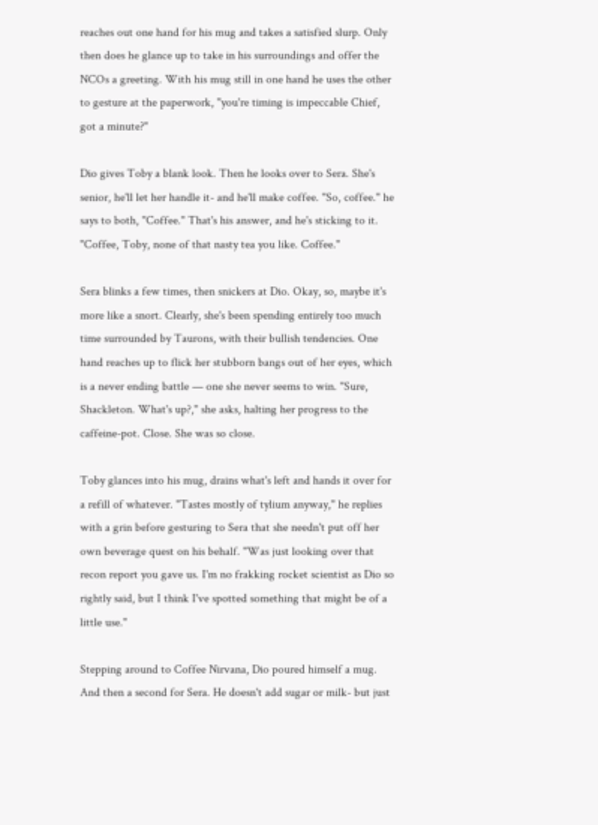reaches out one hand for his mug and takes a satisfied slurp. Only then does he glance up to take in his surroundings and offer the NCOs a greeting. With his mug still in one hand he uses the other to gesture at the paperwork, "you're timing is impeccable Chief, got a minute?"

Dio gives Toby a blank look. Then he looks over to Sera. She's senior, he'll let her handle it- and he'll make coffee. "So, coffee." he says to both, "Coffee." That's his answer, and he's sticking to it. "Coffee, Toby, none of that nasty tea you like. Coffee."

Sera blinks a few times, then snickers at Dio. Okay, so, maybe it's more like a snort. Clearly, she's been spending entirely too much time surrounded by Taurons, with their bullish tendencies. One hand reaches up to flick her stubborn bangs out of her eyes, which is a never ending battle — one she never seems to win. "Sure, Shackleton. What's up?," she asks, halting her progress to the caffeine-pot. Close. She was so close.

Toby glances into his mug, drains what's left and hands it over for a refill of whatever. "Tastes mostly of tylium anyway," he replies with a grin before gesturing to Sera that she needn't put off her own beverage quest on his behalf. "Was just looking over that recon report you gave us. I'm no frakking rocket scientist as Dio so rightly said, but I think I've spotted something that might be of a little use."

Stepping around to Coffee Nirvana, Dio poured himself a mug. And then a second for Sera. He doesn't add sugar or milk- but just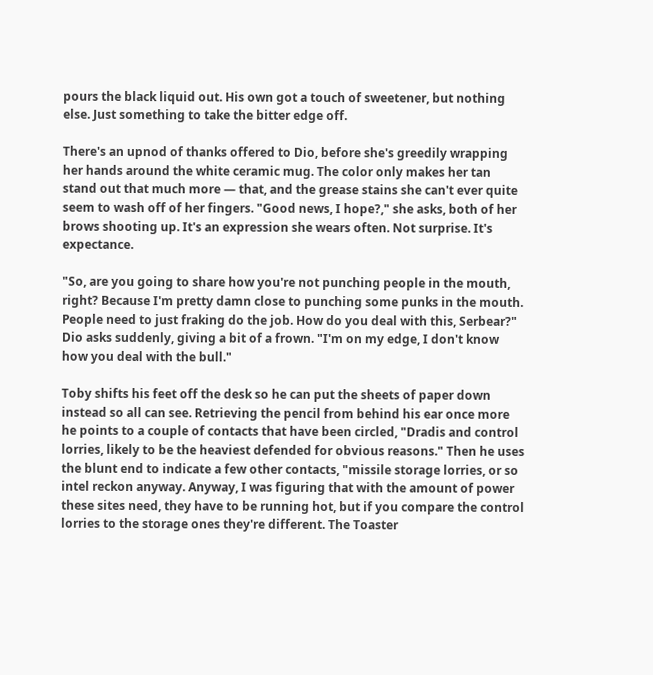pours the black liquid out. His own got a touch of sweetener, but nothing else. Just something to take the bitter edge off.

There's an upnod of thanks offered to Dio, before she's greedily wrapping her hands around the white ceramic mug. The color only makes her tan stand out that much more — that, and the grease stains she can't ever quite seem to wash off of her fingers. "Good news, I hope?," she asks, both of her brows shooting up. It's an expression she wears often. Not surprise. It's expectance.

"So, are you going to share how you're not punching people in the mouth, right? Because I'm pretty damn close to punching some punks in the mouth. People need to just fraking do the job. How do you deal with this, Serbear?" Dio asks suddenly, giving a bit of a frown. "I'm on my edge, I don't know how you deal with the bull."

Toby shifts his feet off the desk so he can put the sheets of paper down instead so all can see. Retrieving the pencil from behind his ear once more he points to a couple of contacts that have been circled, "Dradis and control lorries, likely to be the heaviest defended for obvious reasons." Then he uses the blunt end to indicate a few other contacts, "missile storage lorries, or so intel reckon anyway. Anyway, I was figuring that with the amount of power these sites need, they have to be running hot, but if you compare the control lorries to the storage ones they're different. The Toaster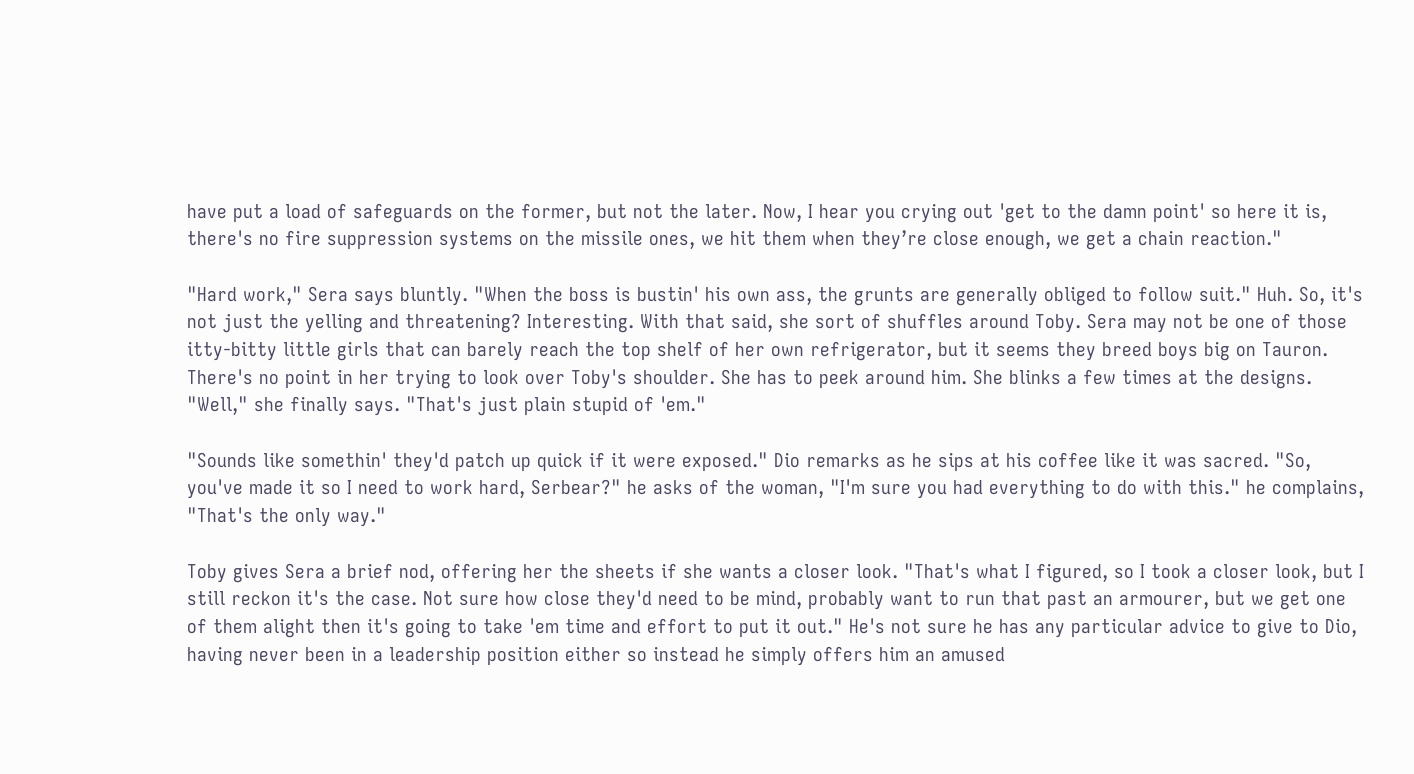have put a load of safeguards on the former, but not the later. Now, I hear you crying out 'get to the damn point' so here it is, there's no fire suppression systems on the missile ones, we hit them when they’re close enough, we get a chain reaction."

"Hard work," Sera says bluntly. "When the boss is bustin' his own ass, the grunts are generally obliged to follow suit." Huh. So, it's not just the yelling and threatening? Interesting. With that said, she sort of shuffles around Toby. Sera may not be one of those itty-bitty little girls that can barely reach the top shelf of her own refrigerator, but it seems they breed boys big on Tauron. There's no point in her trying to look over Toby's shoulder. She has to peek around him. She blinks a few times at the designs. "Well," she finally says. "That's just plain stupid of 'em."

"Sounds like somethin' they'd patch up quick if it were exposed." Dio remarks as he sips at his coffee like it was sacred. "So, you've made it so I need to work hard, Serbear?" he asks of the woman, "I'm sure you had everything to do with this." he complains, "That's the only way."

Toby gives Sera a brief nod, offering her the sheets if she wants a closer look. "That's what I figured, so I took a closer look, but I still reckon it's the case. Not sure how close they'd need to be mind, probably want to run that past an armourer, but we get one of them alight then it's going to take 'em time and effort to put it out." He's not sure he has any particular advice to give to Dio, having never been in a leadership position either so instead he simply offers him an amused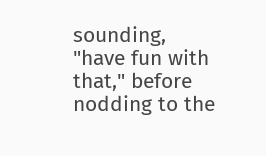sounding, "have fun with that," before nodding to the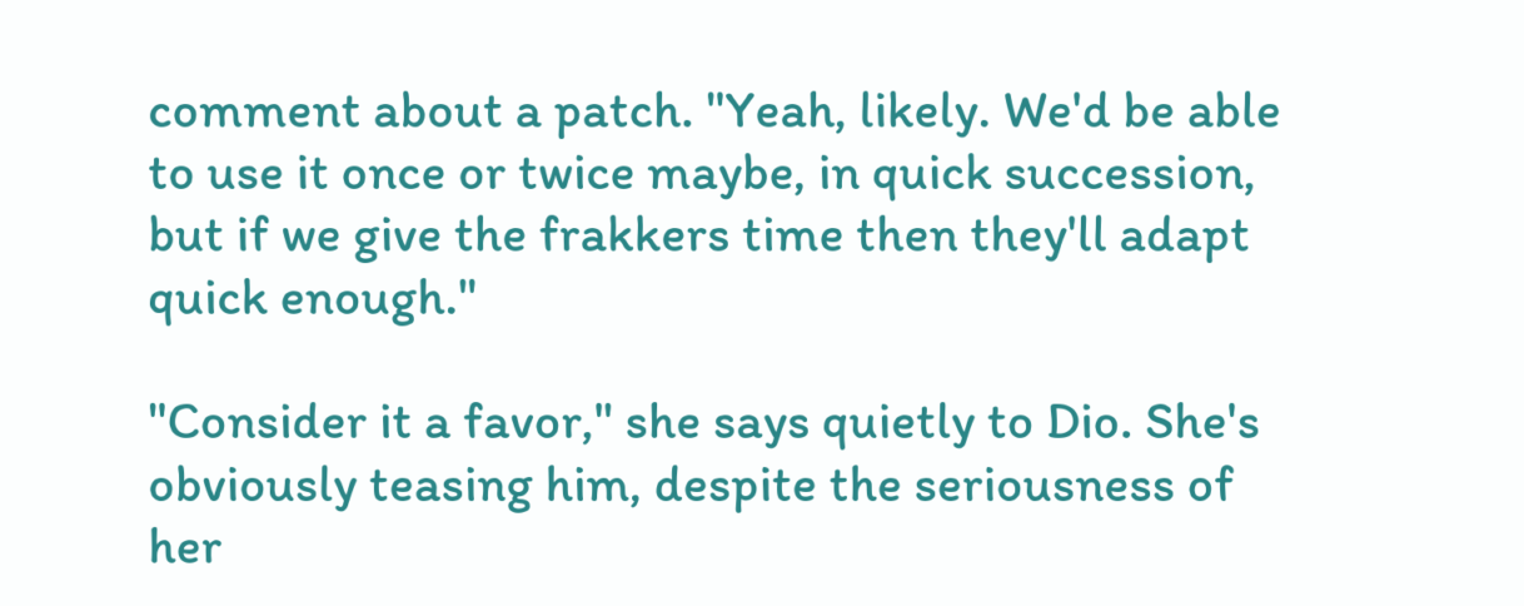comment about a patch. "Yeah, likely. We'd be able to use it once or twice maybe, in quick succession, but if we give the frakkers time then they'll adapt quick enough."

"Consider it a favor," she says quietly to Dio. She's obviously teasing him, despite the seriousness of her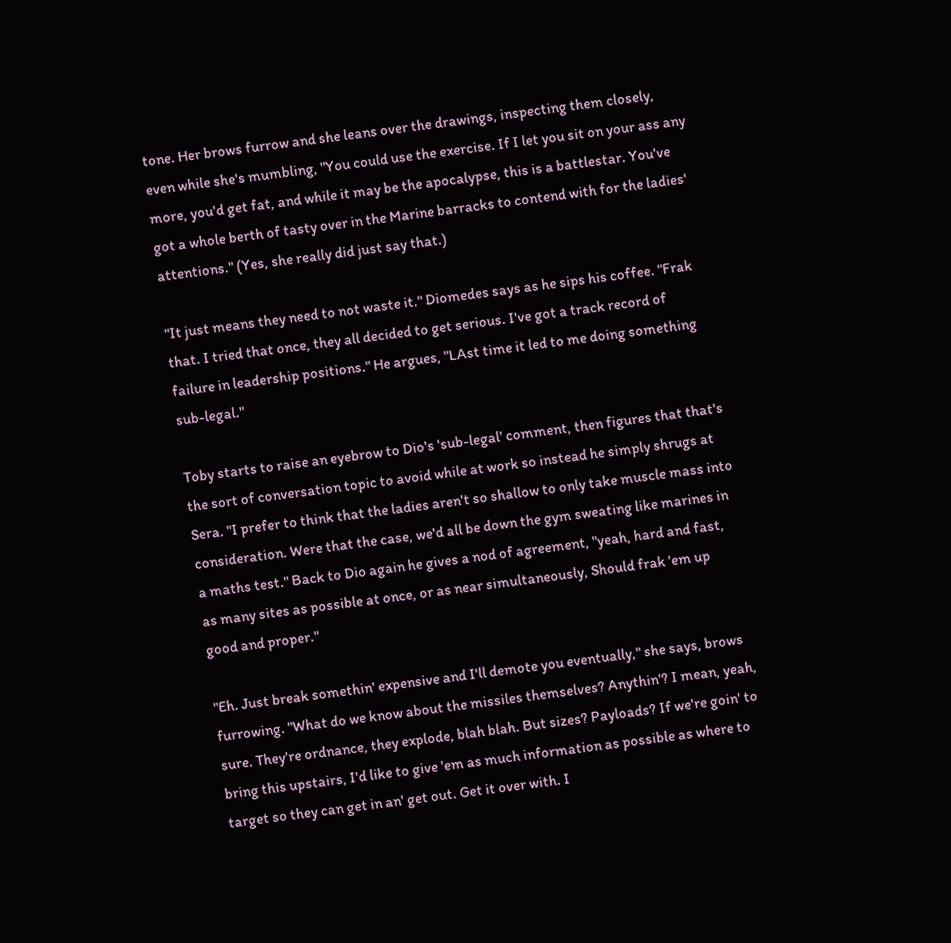tone. Her brows furrow and she leans over the drawings, inspecting them closely, even while she's mumbling, "You could use the exercise. If I let you sit on your ass any more, you'd get fat, and while it may be the apocalypse, this is a battlestar. You've got a whole berth of tasty over in the Marine barracks to contend with for the ladies' attentions." (Yes, she really did just say that.)

"It just means they need to not waste it." Diomedes says as he sips his coffee. "Frak that. I tried that once, they all decided to get serious. I've got a track record of failure in leadership positions." He argues, "LAst time it led to me doing something sub-legal."

Toby starts to raise an eyebrow to Dio's 'sub-legal' comment, then figures that that's the sort of conversation topic to avoid while at work so instead he simply shrugs at Sera. "I prefer to think that the ladies aren't so shallow to only take muscle mass into consideration. Were that the case, we'd all be down the gym sweating like marines in a maths test." Back to Dio again he gives a nod of agreement, "yeah, hard and fast, as many sites as possible at once, or as near simultaneously, Should frak 'em up good and proper."

"Eh. Just break somethin' expensive and I'll demote you eventually," she says, brows furrowing. "What do we know about the missiles themselves? Anythin'? I mean, yeah, sure. They're ordnance, they explode, blah blah. But sizes? Payloads? If we're goin' to bring this upstairs, I'd like to give 'em as much information as possible as where to target so they can get in an' get out. Get it over with. I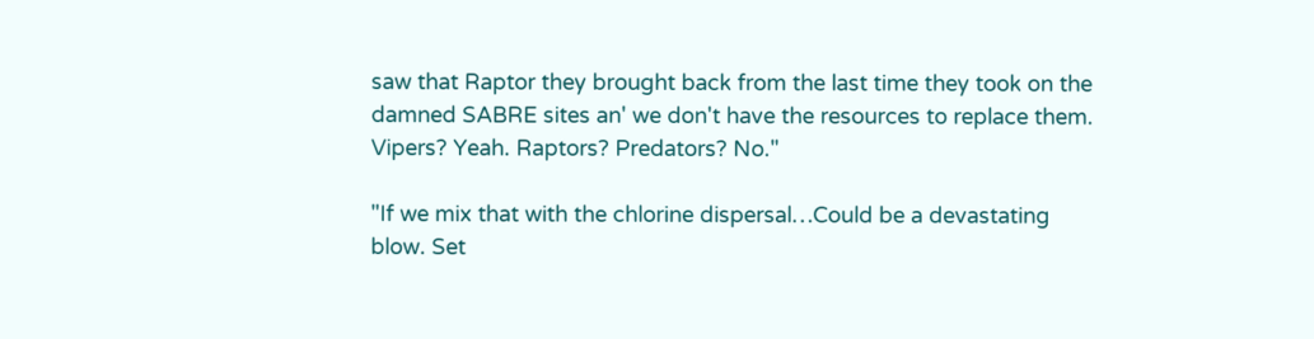saw that Raptor they brought back from the last time they took on the damned SABRE sites an' we don't have the resources to replace them. Vipers? Yeah. Raptors? Predators? No."

"If we mix that with the chlorine dispersal…Could be a devastating blow. Set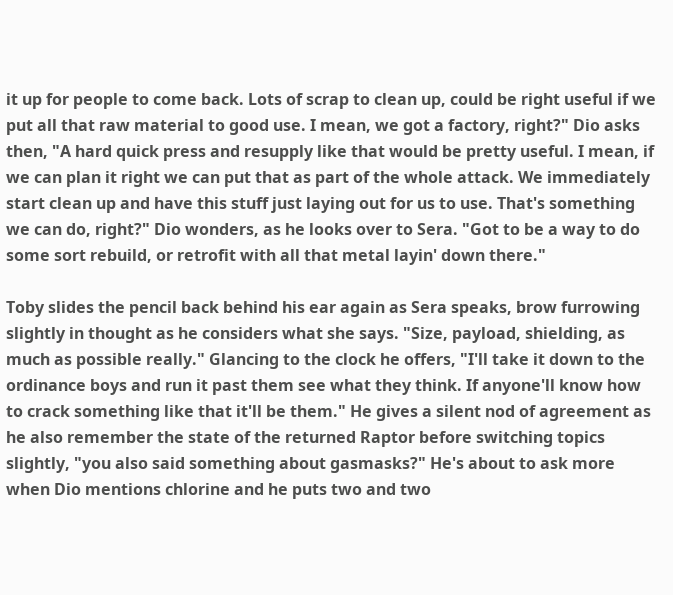it up for people to come back. Lots of scrap to clean up, could be right useful if we put all that raw material to good use. I mean, we got a factory, right?" Dio asks then, "A hard quick press and resupply like that would be pretty useful. I mean, if we can plan it right we can put that as part of the whole attack. We immediately start clean up and have this stuff just laying out for us to use. That's something we can do, right?" Dio wonders, as he looks over to Sera. "Got to be a way to do some sort rebuild, or retrofit with all that metal layin' down there."

Toby slides the pencil back behind his ear again as Sera speaks, brow furrowing slightly in thought as he considers what she says. "Size, payload, shielding, as much as possible really." Glancing to the clock he offers, "I'll take it down to the ordinance boys and run it past them see what they think. If anyone'll know how to crack something like that it'll be them." He gives a silent nod of agreement as he also remember the state of the returned Raptor before switching topics slightly, "you also said something about gasmasks?" He's about to ask more when Dio mentions chlorine and he puts two and two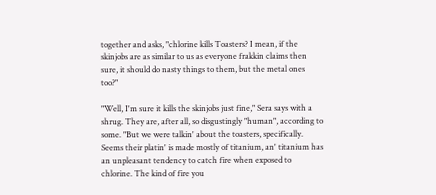together and asks, "chlorine kills Toasters? I mean, if the skinjobs are as similar to us as everyone frakkin claims then sure, it should do nasty things to them, but the metal ones too?"

"Well, I'm sure it kills the skinjobs just fine," Sera says with a shrug. They are, after all, so disgustingly "human", according to some. "But we were talkin' about the toasters, specifically. Seems their platin' is made mostly of titanium, an' titanium has an unpleasant tendency to catch fire when exposed to chlorine. The kind of fire you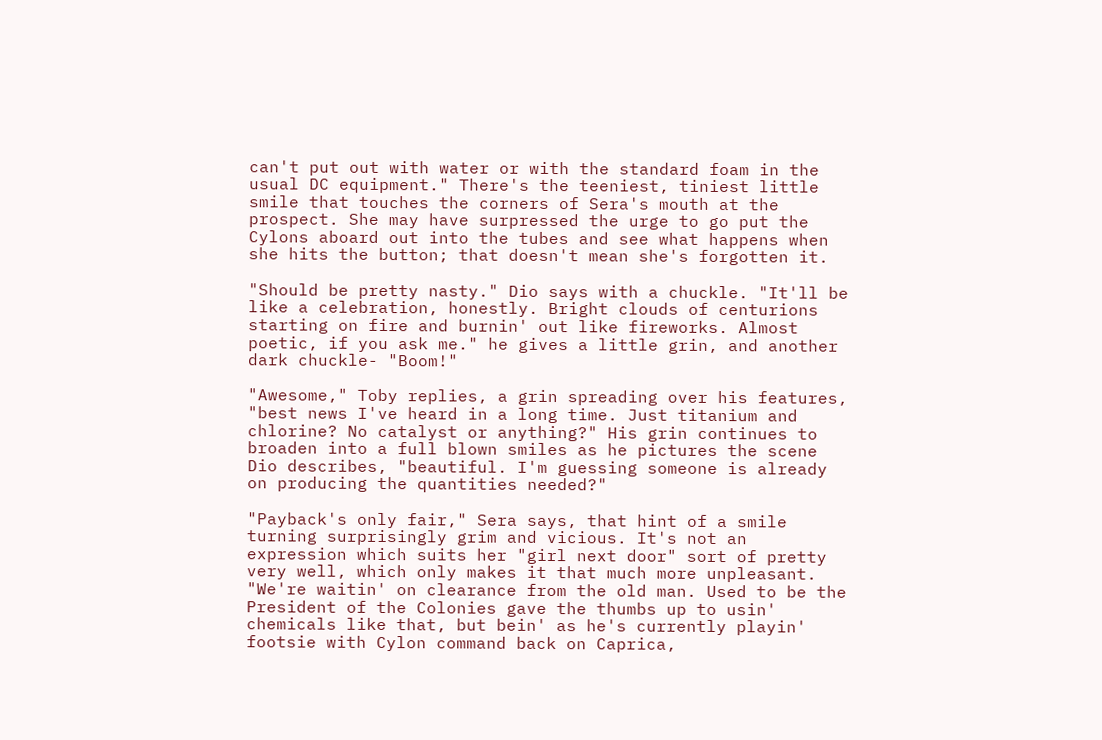can't put out with water or with the standard foam in the usual DC equipment." There's the teeniest, tiniest little smile that touches the corners of Sera's mouth at the prospect. She may have surpressed the urge to go put the Cylons aboard out into the tubes and see what happens when she hits the button; that doesn't mean she's forgotten it.

"Should be pretty nasty." Dio says with a chuckle. "It'll be like a celebration, honestly. Bright clouds of centurions starting on fire and burnin' out like fireworks. Almost poetic, if you ask me." he gives a little grin, and another dark chuckle- "Boom!"

"Awesome," Toby replies, a grin spreading over his features, "best news I've heard in a long time. Just titanium and chlorine? No catalyst or anything?" His grin continues to broaden into a full blown smiles as he pictures the scene Dio describes, "beautiful. I'm guessing someone is already on producing the quantities needed?"

"Payback's only fair," Sera says, that hint of a smile turning surprisingly grim and vicious. It's not an expression which suits her "girl next door" sort of pretty very well, which only makes it that much more unpleasant. "We're waitin' on clearance from the old man. Used to be the President of the Colonies gave the thumbs up to usin' chemicals like that, but bein' as he's currently playin' footsie with Cylon command back on Caprica,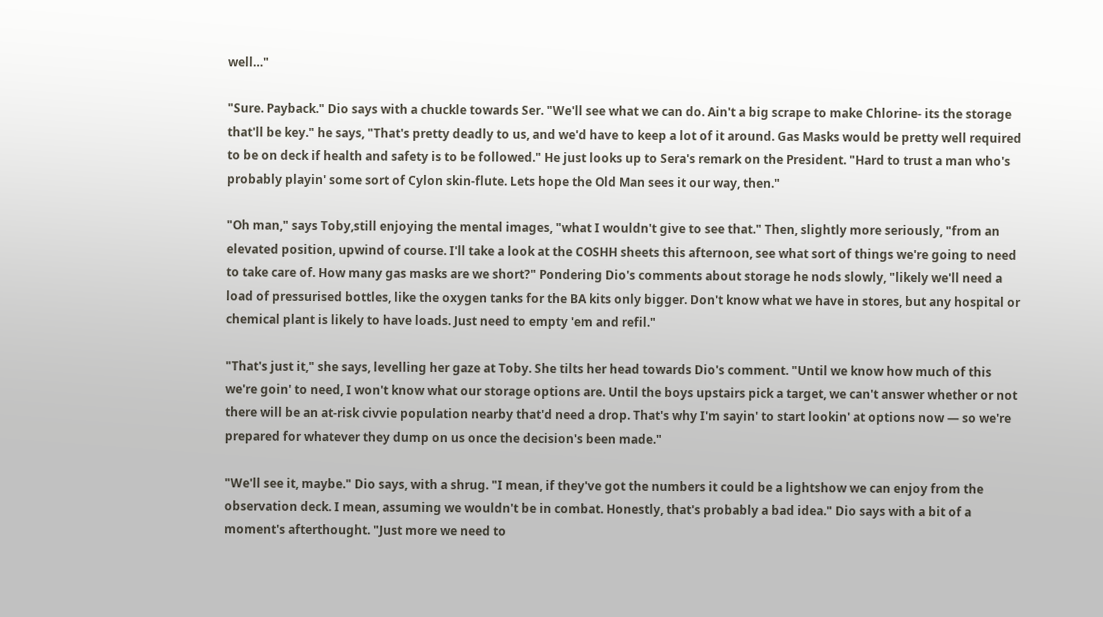well…"

"Sure. Payback." Dio says with a chuckle towards Ser. "We'll see what we can do. Ain't a big scrape to make Chlorine- its the storage that'll be key." he says, "That's pretty deadly to us, and we'd have to keep a lot of it around. Gas Masks would be pretty well required to be on deck if health and safety is to be followed." He just looks up to Sera's remark on the President. "Hard to trust a man who's probably playin' some sort of Cylon skin-flute. Lets hope the Old Man sees it our way, then."

"Oh man," says Toby,still enjoying the mental images, "what I wouldn't give to see that." Then, slightly more seriously, "from an elevated position, upwind of course. I'll take a look at the COSHH sheets this afternoon, see what sort of things we're going to need to take care of. How many gas masks are we short?" Pondering Dio's comments about storage he nods slowly, "likely we'll need a load of pressurised bottles, like the oxygen tanks for the BA kits only bigger. Don't know what we have in stores, but any hospital or chemical plant is likely to have loads. Just need to empty 'em and refil."

"That's just it," she says, levelling her gaze at Toby. She tilts her head towards Dio's comment. "Until we know how much of this we're goin' to need, I won't know what our storage options are. Until the boys upstairs pick a target, we can't answer whether or not there will be an at-risk civvie population nearby that'd need a drop. That's why I'm sayin' to start lookin' at options now — so we're prepared for whatever they dump on us once the decision's been made."

"We'll see it, maybe." Dio says, with a shrug. "I mean, if they've got the numbers it could be a lightshow we can enjoy from the observation deck. I mean, assuming we wouldn't be in combat. Honestly, that's probably a bad idea." Dio says with a bit of a moment's afterthought. "Just more we need to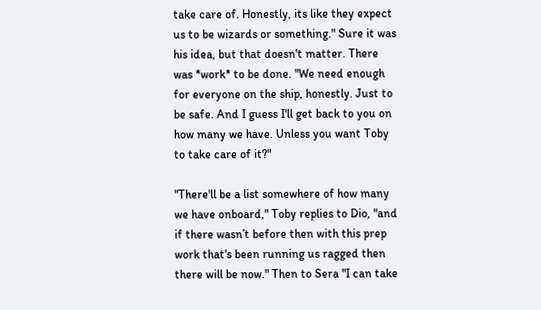take care of. Honestly, its like they expect us to be wizards or something." Sure it was his idea, but that doesn't matter. There was *work* to be done. "We need enough for everyone on the ship, honestly. Just to be safe. And I guess I'll get back to you on how many we have. Unless you want Toby to take care of it?"

"There'll be a list somewhere of how many we have onboard," Toby replies to Dio, "and if there wasn’t before then with this prep work that's been running us ragged then there will be now." Then to Sera "I can take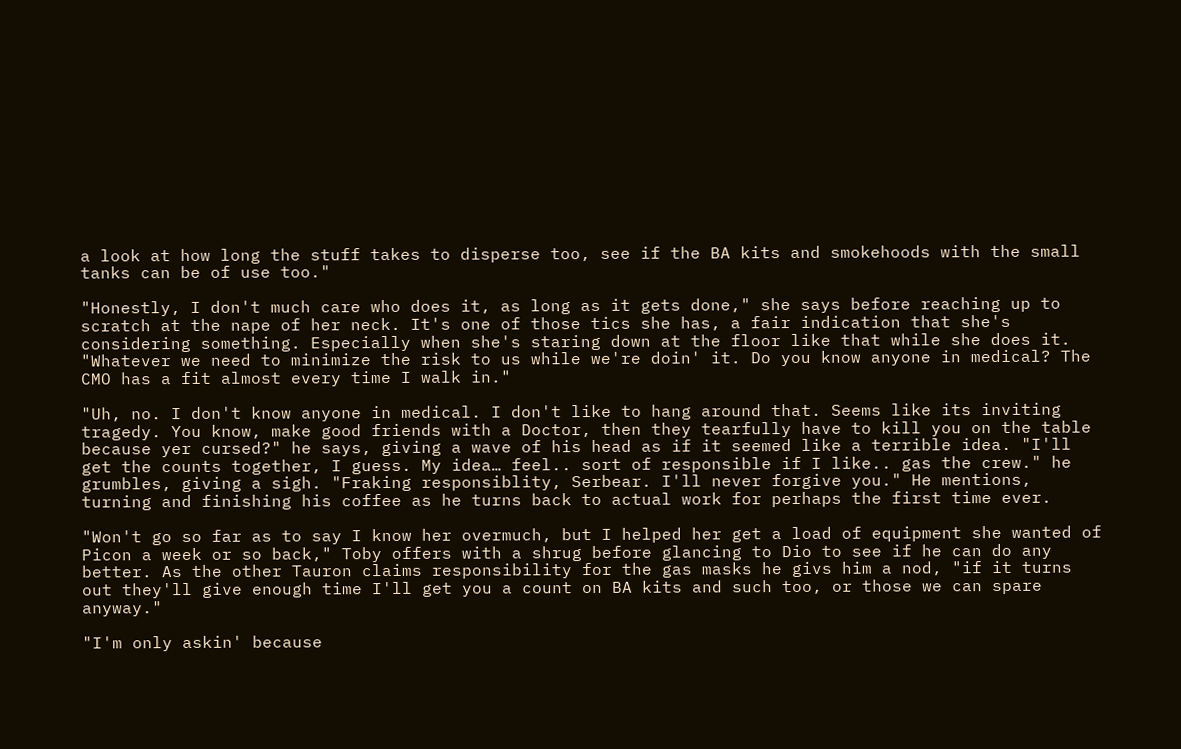a look at how long the stuff takes to disperse too, see if the BA kits and smokehoods with the small tanks can be of use too."

"Honestly, I don't much care who does it, as long as it gets done," she says before reaching up to scratch at the nape of her neck. It's one of those tics she has, a fair indication that she's considering something. Especially when she's staring down at the floor like that while she does it. "Whatever we need to minimize the risk to us while we're doin' it. Do you know anyone in medical? The CMO has a fit almost every time I walk in."

"Uh, no. I don't know anyone in medical. I don't like to hang around that. Seems like its inviting tragedy. You know, make good friends with a Doctor, then they tearfully have to kill you on the table because yer cursed?" he says, giving a wave of his head as if it seemed like a terrible idea. "I'll get the counts together, I guess. My idea… feel.. sort of responsible if I like.. gas the crew." he grumbles, giving a sigh. "Fraking responsiblity, Serbear. I'll never forgive you." He mentions, turning and finishing his coffee as he turns back to actual work for perhaps the first time ever.

"Won't go so far as to say I know her overmuch, but I helped her get a load of equipment she wanted of Picon a week or so back," Toby offers with a shrug before glancing to Dio to see if he can do any better. As the other Tauron claims responsibility for the gas masks he givs him a nod, "if it turns out they'll give enough time I'll get you a count on BA kits and such too, or those we can spare anyway."

"I'm only askin' because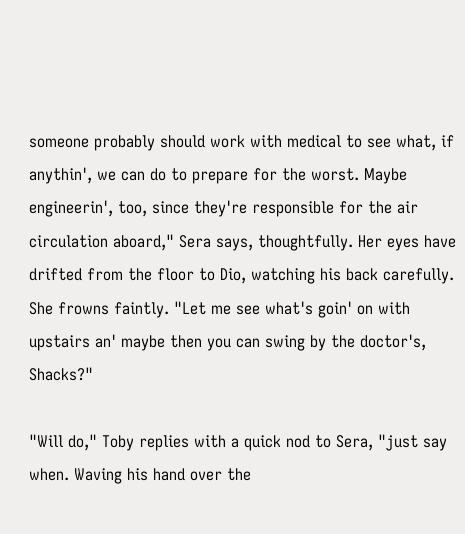someone probably should work with medical to see what, if anythin', we can do to prepare for the worst. Maybe engineerin', too, since they're responsible for the air circulation aboard," Sera says, thoughtfully. Her eyes have drifted from the floor to Dio, watching his back carefully. She frowns faintly. "Let me see what's goin' on with upstairs an' maybe then you can swing by the doctor's, Shacks?"

"Will do," Toby replies with a quick nod to Sera, "just say when. Waving his hand over the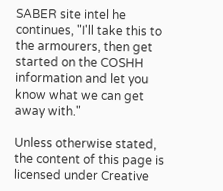SABER site intel he continues, "I'll take this to the armourers, then get started on the COSHH information and let you know what we can get away with."

Unless otherwise stated, the content of this page is licensed under Creative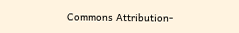Commons Attribution-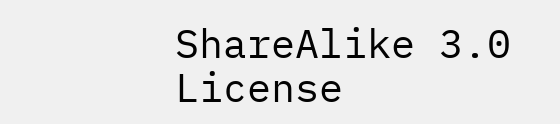ShareAlike 3.0 License